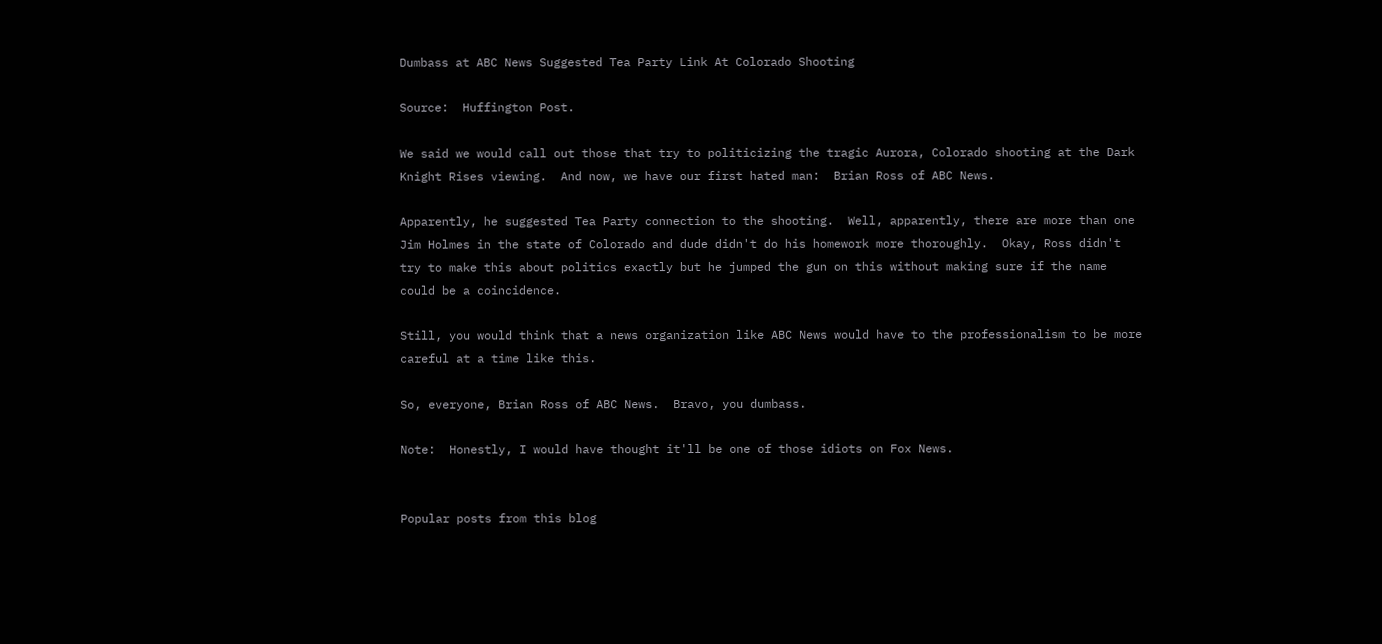Dumbass at ABC News Suggested Tea Party Link At Colorado Shooting

Source:  Huffington Post.

We said we would call out those that try to politicizing the tragic Aurora, Colorado shooting at the Dark Knight Rises viewing.  And now, we have our first hated man:  Brian Ross of ABC News.

Apparently, he suggested Tea Party connection to the shooting.  Well, apparently, there are more than one Jim Holmes in the state of Colorado and dude didn't do his homework more thoroughly.  Okay, Ross didn't try to make this about politics exactly but he jumped the gun on this without making sure if the name could be a coincidence.

Still, you would think that a news organization like ABC News would have to the professionalism to be more careful at a time like this.

So, everyone, Brian Ross of ABC News.  Bravo, you dumbass.

Note:  Honestly, I would have thought it'll be one of those idiots on Fox News.


Popular posts from this blog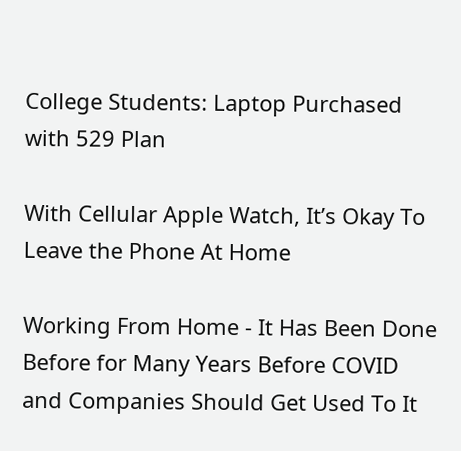College Students: Laptop Purchased with 529 Plan

With Cellular Apple Watch, It’s Okay To Leave the Phone At Home

Working From Home - It Has Been Done Before for Many Years Before COVID and Companies Should Get Used To It